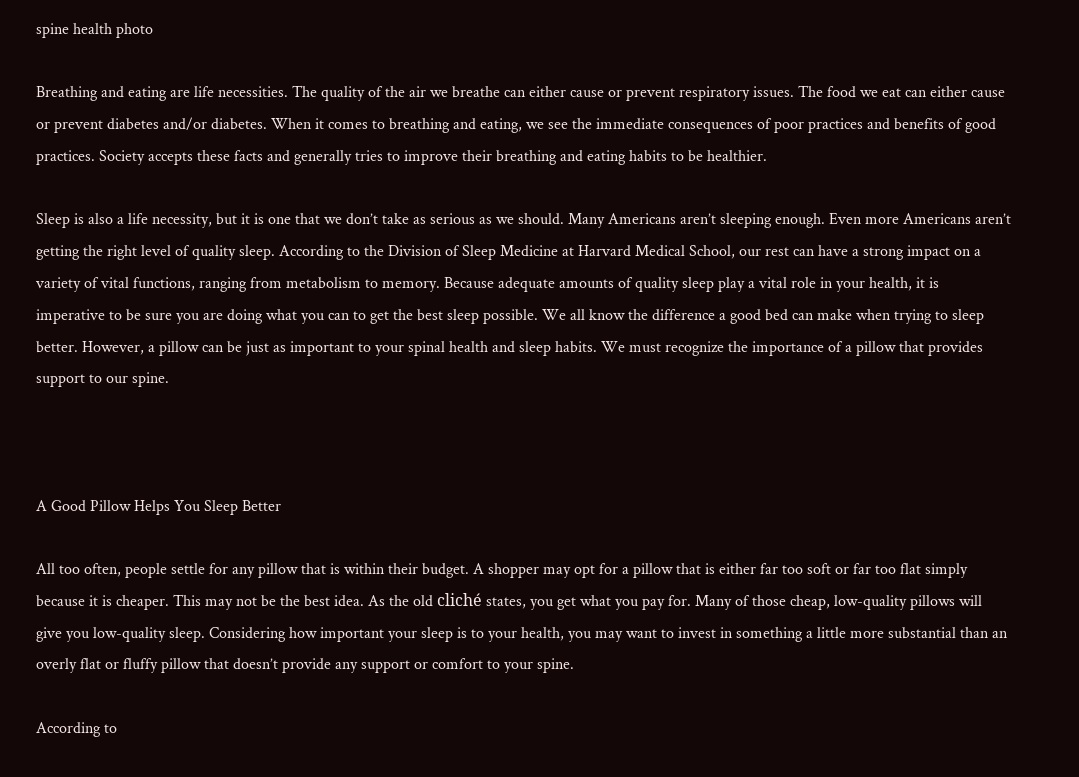spine health photo

Breathing and eating are life necessities. The quality of the air we breathe can either cause or prevent respiratory issues. The food we eat can either cause or prevent diabetes and/or diabetes. When it comes to breathing and eating, we see the immediate consequences of poor practices and benefits of good practices. Society accepts these facts and generally tries to improve their breathing and eating habits to be healthier.

Sleep is also a life necessity, but it is one that we don’t take as serious as we should. Many Americans aren’t sleeping enough. Even more Americans aren’t getting the right level of quality sleep. According to the Division of Sleep Medicine at Harvard Medical School, our rest can have a strong impact on a variety of vital functions, ranging from metabolism to memory. Because adequate amounts of quality sleep play a vital role in your health, it is imperative to be sure you are doing what you can to get the best sleep possible. We all know the difference a good bed can make when trying to sleep better. However, a pillow can be just as important to your spinal health and sleep habits. We must recognize the importance of a pillow that provides support to our spine.



A Good Pillow Helps You Sleep Better

All too often, people settle for any pillow that is within their budget. A shopper may opt for a pillow that is either far too soft or far too flat simply because it is cheaper. This may not be the best idea. As the old cliché states, you get what you pay for. Many of those cheap, low-quality pillows will give you low-quality sleep. Considering how important your sleep is to your health, you may want to invest in something a little more substantial than an overly flat or fluffy pillow that doesn’t provide any support or comfort to your spine.

According to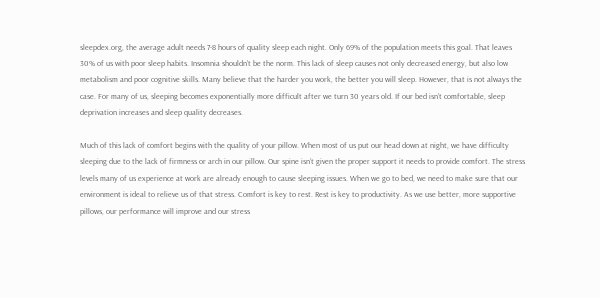sleepdex.org, the average adult needs 7-8 hours of quality sleep each night. Only 69% of the population meets this goal. That leaves 30% of us with poor sleep habits. Insomnia shouldn’t be the norm. This lack of sleep causes not only decreased energy, but also low metabolism and poor cognitive skills. Many believe that the harder you work, the better you will sleep. However, that is not always the case. For many of us, sleeping becomes exponentially more difficult after we turn 30 years old. If our bed isn’t comfortable, sleep deprivation increases and sleep quality decreases.

Much of this lack of comfort begins with the quality of your pillow. When most of us put our head down at night, we have difficulty sleeping due to the lack of firmness or arch in our pillow. Our spine isn’t given the proper support it needs to provide comfort. The stress levels many of us experience at work are already enough to cause sleeping issues. When we go to bed, we need to make sure that our environment is ideal to relieve us of that stress. Comfort is key to rest. Rest is key to productivity. As we use better, more supportive pillows, our performance will improve and our stress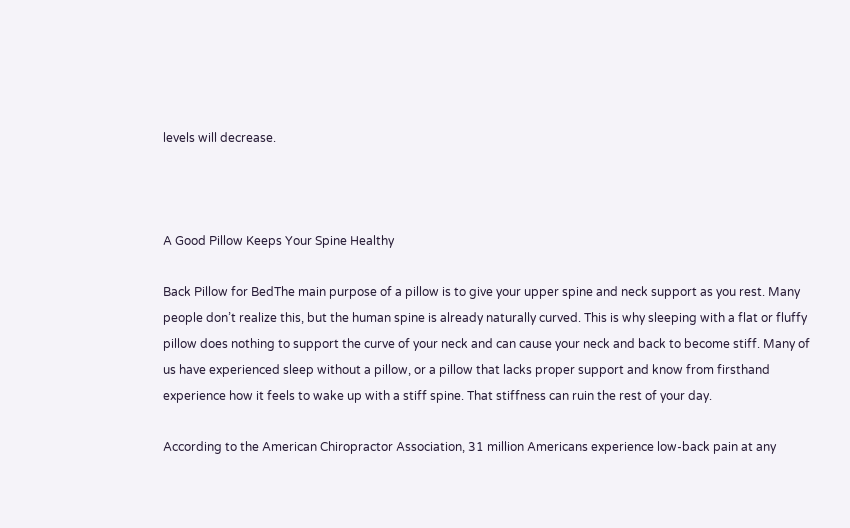levels will decrease.



A Good Pillow Keeps Your Spine Healthy

Back Pillow for BedThe main purpose of a pillow is to give your upper spine and neck support as you rest. Many people don’t realize this, but the human spine is already naturally curved. This is why sleeping with a flat or fluffy pillow does nothing to support the curve of your neck and can cause your neck and back to become stiff. Many of us have experienced sleep without a pillow, or a pillow that lacks proper support and know from firsthand experience how it feels to wake up with a stiff spine. That stiffness can ruin the rest of your day.

According to the American Chiropractor Association, 31 million Americans experience low-back pain at any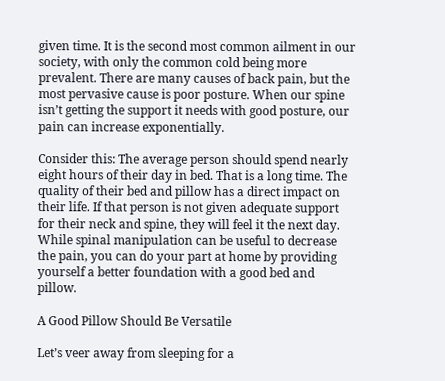given time. It is the second most common ailment in our society, with only the common cold being more prevalent. There are many causes of back pain, but the most pervasive cause is poor posture. When our spine isn’t getting the support it needs with good posture, our pain can increase exponentially.

Consider this: The average person should spend nearly eight hours of their day in bed. That is a long time. The quality of their bed and pillow has a direct impact on their life. If that person is not given adequate support for their neck and spine, they will feel it the next day. While spinal manipulation can be useful to decrease the pain, you can do your part at home by providing yourself a better foundation with a good bed and pillow.

A Good Pillow Should Be Versatile

Let’s veer away from sleeping for a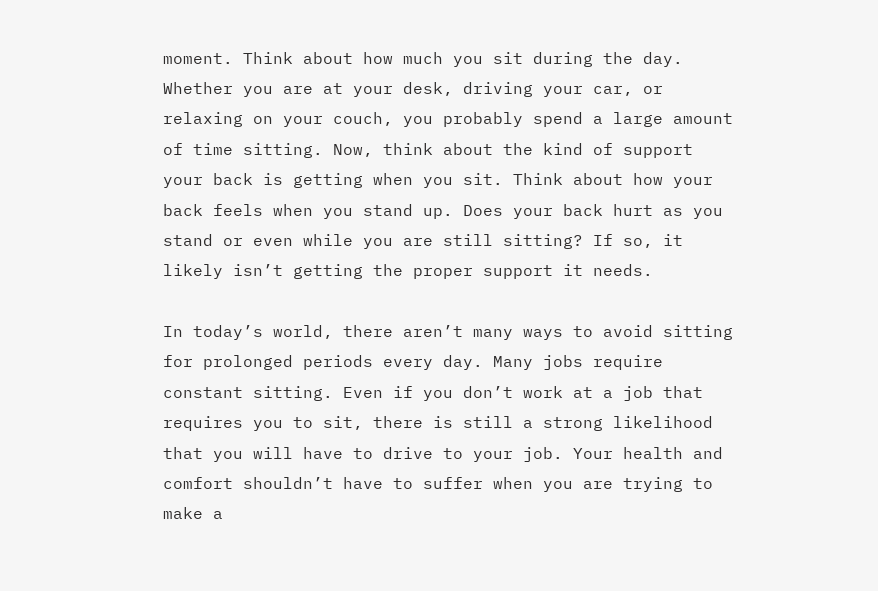moment. Think about how much you sit during the day. Whether you are at your desk, driving your car, or relaxing on your couch, you probably spend a large amount of time sitting. Now, think about the kind of support your back is getting when you sit. Think about how your back feels when you stand up. Does your back hurt as you stand or even while you are still sitting? If so, it likely isn’t getting the proper support it needs.

In today’s world, there aren’t many ways to avoid sitting for prolonged periods every day. Many jobs require constant sitting. Even if you don’t work at a job that requires you to sit, there is still a strong likelihood that you will have to drive to your job. Your health and comfort shouldn’t have to suffer when you are trying to make a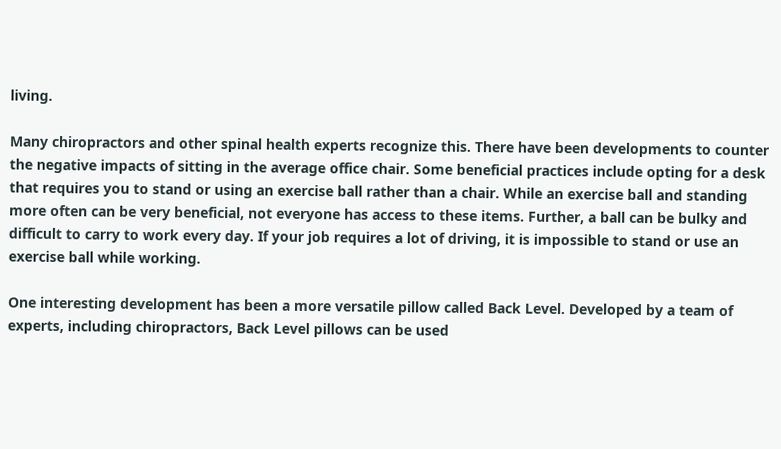living.

Many chiropractors and other spinal health experts recognize this. There have been developments to counter the negative impacts of sitting in the average office chair. Some beneficial practices include opting for a desk that requires you to stand or using an exercise ball rather than a chair. While an exercise ball and standing more often can be very beneficial, not everyone has access to these items. Further, a ball can be bulky and difficult to carry to work every day. If your job requires a lot of driving, it is impossible to stand or use an exercise ball while working.

One interesting development has been a more versatile pillow called Back Level. Developed by a team of experts, including chiropractors, Back Level pillows can be used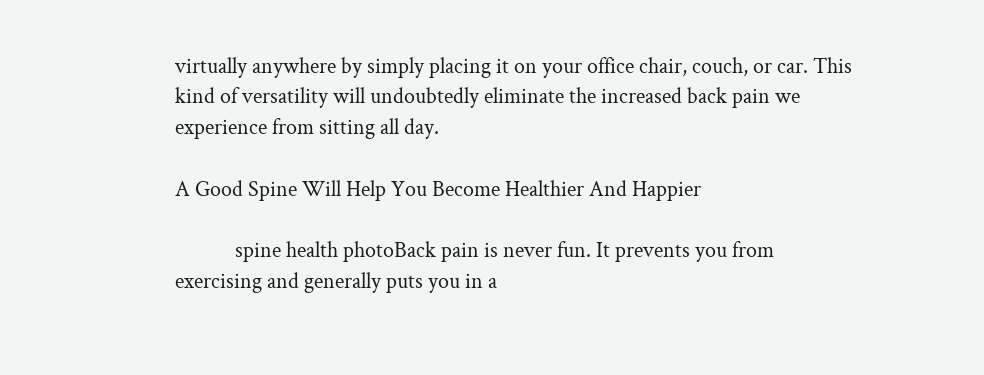virtually anywhere by simply placing it on your office chair, couch, or car. This kind of versatility will undoubtedly eliminate the increased back pain we experience from sitting all day.

A Good Spine Will Help You Become Healthier And Happier

            spine health photoBack pain is never fun. It prevents you from exercising and generally puts you in a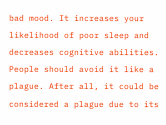bad mood. It increases your likelihood of poor sleep and decreases cognitive abilities. People should avoid it like a plague. After all, it could be considered a plague due to its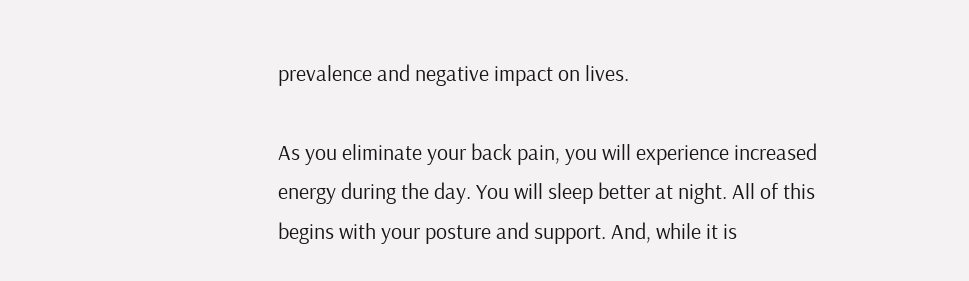prevalence and negative impact on lives.

As you eliminate your back pain, you will experience increased energy during the day. You will sleep better at night. All of this begins with your posture and support. And, while it is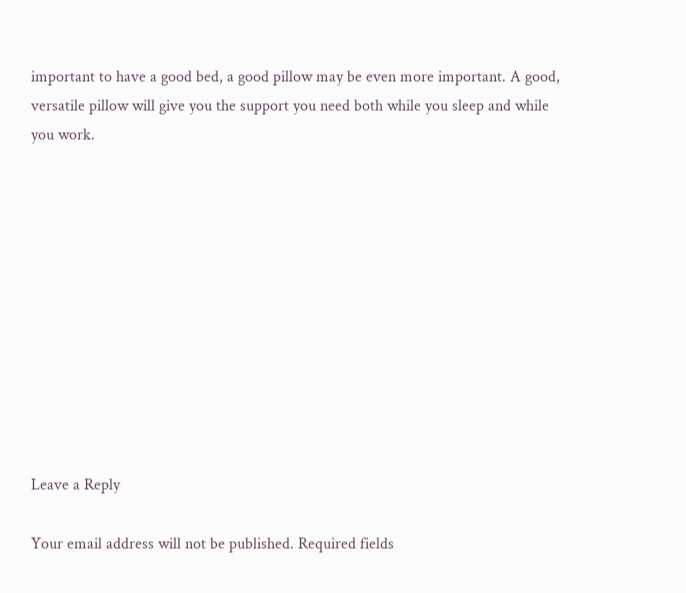important to have a good bed, a good pillow may be even more important. A good, versatile pillow will give you the support you need both while you sleep and while you work.











Leave a Reply

Your email address will not be published. Required fields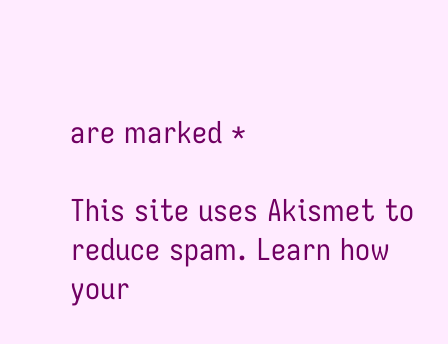are marked *

This site uses Akismet to reduce spam. Learn how your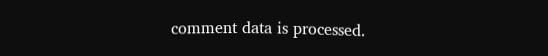comment data is processed.